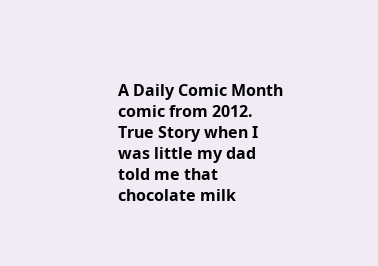A Daily Comic Month comic from 2012.
True Story when I was little my dad told me that chocolate milk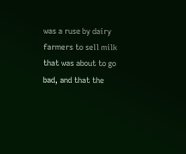was a ruse by dairy farmers to sell milk that was about to go bad, and that the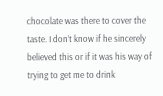chocolate was there to cover the taste. I don’t know if he sincerely believed this or if it was his way of trying to get me to drink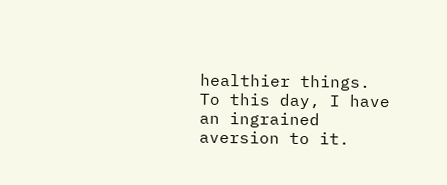healthier things. To this day, I have an ingrained aversion to it.